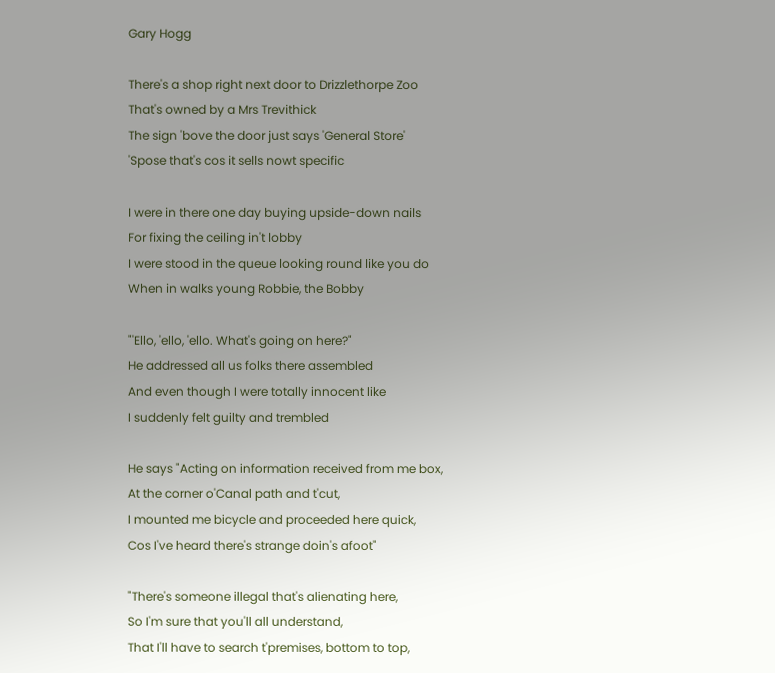Gary Hogg

There's a shop right next door to Drizzlethorpe Zoo
That's owned by a Mrs Trevithick
The sign 'bove the door just says 'General Store'
'Spose that's cos it sells nowt specific

I were in there one day buying upside-down nails
For fixing the ceiling in't lobby
I were stood in the queue looking round like you do
When in walks young Robbie, the Bobby

"'Ello, 'ello, 'ello. What's going on here?"
He addressed all us folks there assembled
And even though I were totally innocent like
I suddenly felt guilty and trembled

He says "Acting on information received from me box,
At the corner o'Canal path and t'cut,
I mounted me bicycle and proceeded here quick,
Cos I've heard there's strange doin's afoot"

"There's someone illegal that's alienating here,
So I'm sure that you'll all understand,
That I'll have to search t'premises, bottom to top,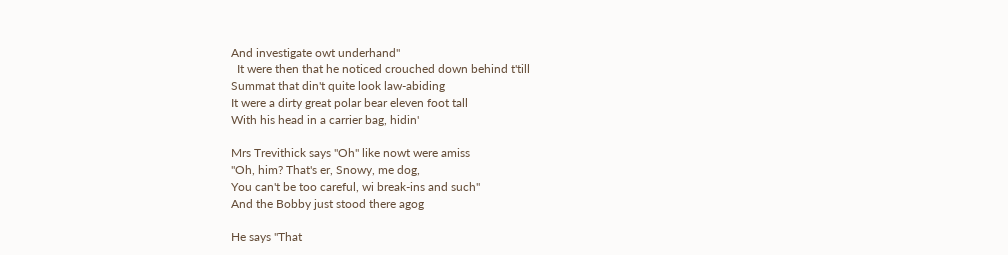And investigate owt underhand"
  It were then that he noticed crouched down behind t'till
Summat that din't quite look law-abiding
It were a dirty great polar bear eleven foot tall
With his head in a carrier bag, hidin'

Mrs Trevithick says "Oh" like nowt were amiss
"Oh, him? That's er, Snowy, me dog,
You can't be too careful, wi break-ins and such"
And the Bobby just stood there agog

He says "That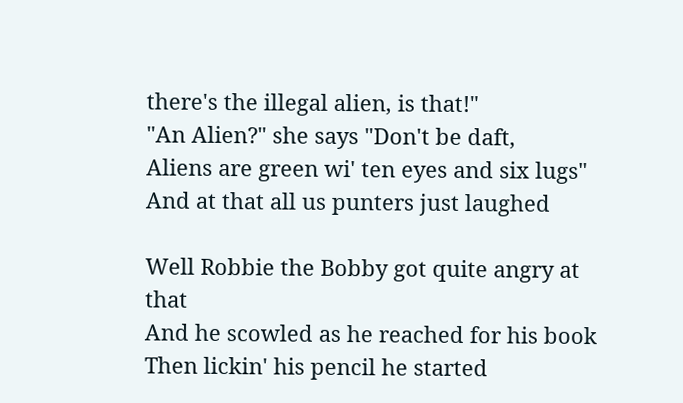there's the illegal alien, is that!"
"An Alien?" she says "Don't be daft,
Aliens are green wi' ten eyes and six lugs"
And at that all us punters just laughed

Well Robbie the Bobby got quite angry at that
And he scowled as he reached for his book
Then lickin' his pencil he started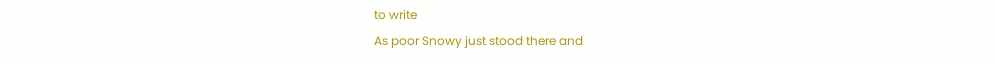to write
As poor Snowy just stood there and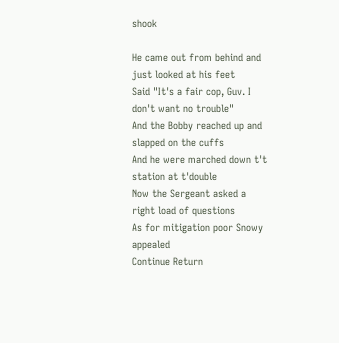shook

He came out from behind and just looked at his feet
Said "It's a fair cop, Guv. I don't want no trouble"
And the Bobby reached up and slapped on the cuffs
And he were marched down t't station at t'double
Now the Sergeant asked a right load of questions
As for mitigation poor Snowy appealed
Continue Return